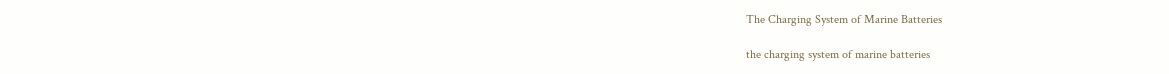The Charging System of Marine Batteries

the charging system of marine batteries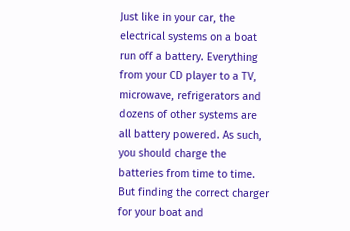Just like in your car, the electrical systems on a boat run off a battery. Everything from your CD player to a TV, microwave, refrigerators and dozens of other systems are all battery powered. As such, you should charge the batteries from time to time. But finding the correct charger for your boat and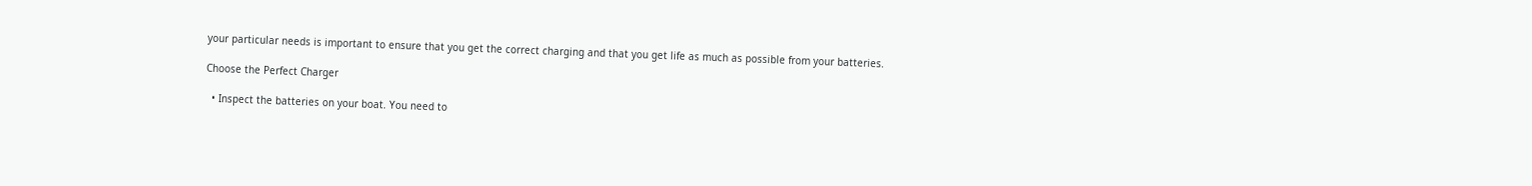your particular needs is important to ensure that you get the correct charging and that you get life as much as possible from your batteries.

Choose the Perfect Charger

  • Inspect the batteries on your boat. You need to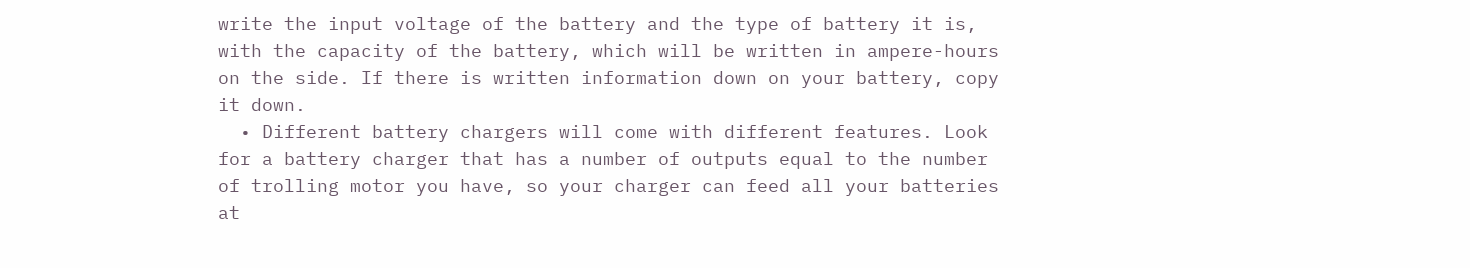write the input voltage of the battery and the type of battery it is, with the capacity of the battery, which will be written in ampere-hours on the side. If there is written information down on your battery, copy it down.
  • Different battery chargers will come with different features. Look for a battery charger that has a number of outputs equal to the number of trolling motor you have, so your charger can feed all your batteries at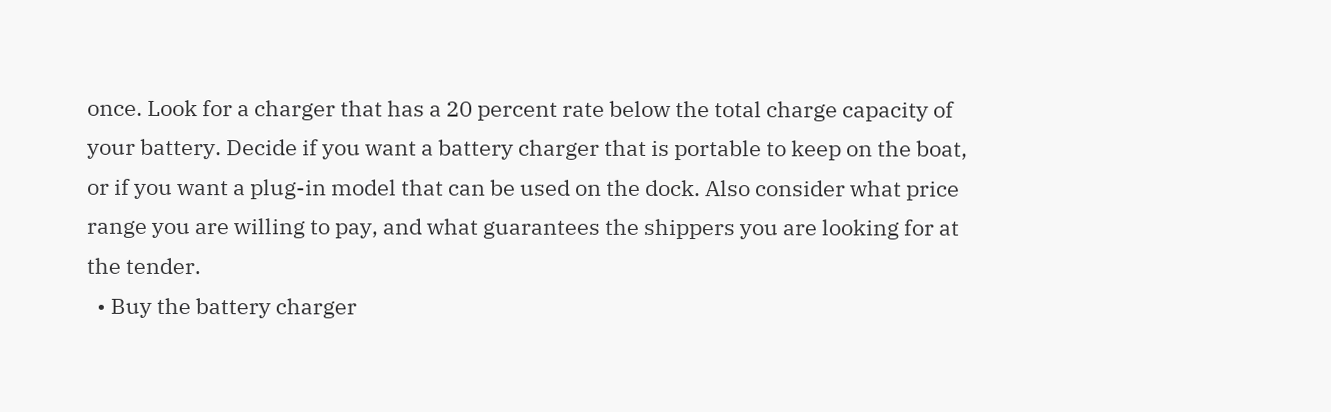once. Look for a charger that has a 20 percent rate below the total charge capacity of your battery. Decide if you want a battery charger that is portable to keep on the boat, or if you want a plug-in model that can be used on the dock. Also consider what price range you are willing to pay, and what guarantees the shippers you are looking for at the tender.
  • Buy the battery charger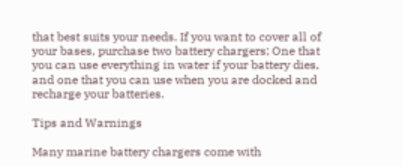that best suits your needs. If you want to cover all of your bases, purchase two battery chargers; One that you can use everything in water if your battery dies, and one that you can use when you are docked and recharge your batteries.

Tips and Warnings

Many marine battery chargers come with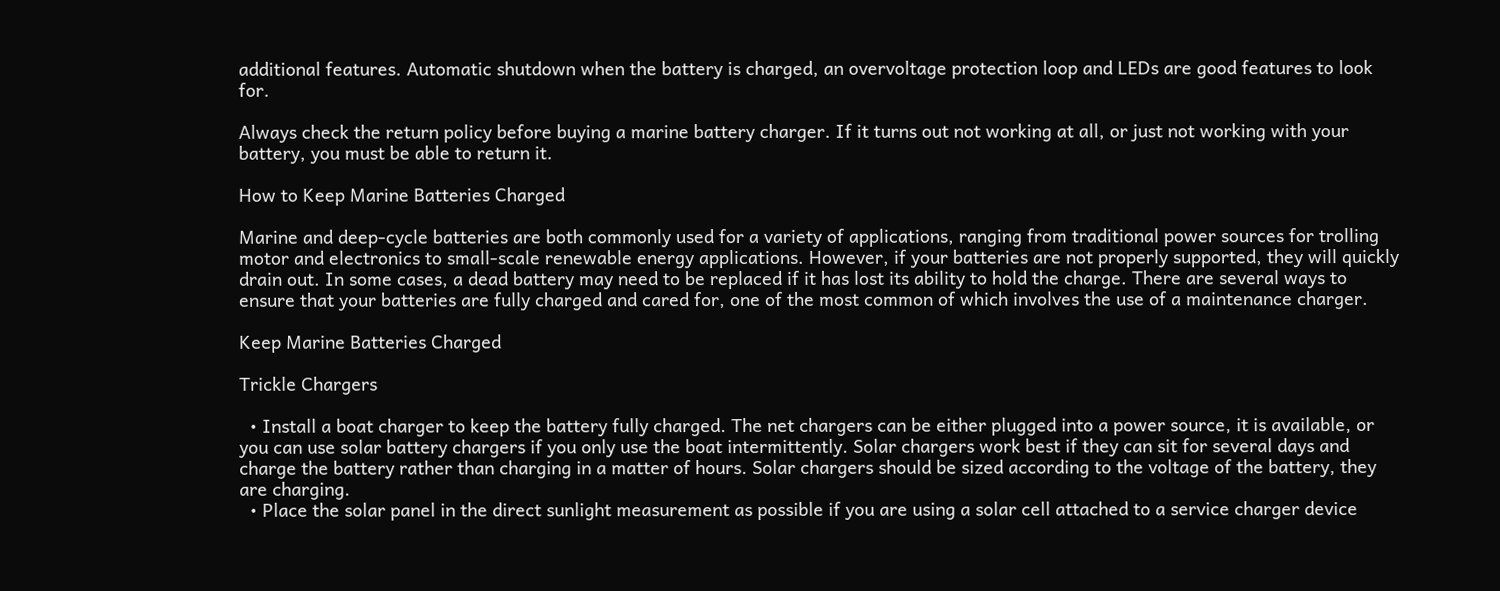additional features. Automatic shutdown when the battery is charged, an overvoltage protection loop and LEDs are good features to look for.

Always check the return policy before buying a marine battery charger. If it turns out not working at all, or just not working with your battery, you must be able to return it.

How to Keep Marine Batteries Charged

Marine and deep-cycle batteries are both commonly used for a variety of applications, ranging from traditional power sources for trolling motor and electronics to small-scale renewable energy applications. However, if your batteries are not properly supported, they will quickly drain out. In some cases, a dead battery may need to be replaced if it has lost its ability to hold the charge. There are several ways to ensure that your batteries are fully charged and cared for, one of the most common of which involves the use of a maintenance charger.

Keep Marine Batteries Charged

Trickle Chargers

  • Install a boat charger to keep the battery fully charged. The net chargers can be either plugged into a power source, it is available, or you can use solar battery chargers if you only use the boat intermittently. Solar chargers work best if they can sit for several days and charge the battery rather than charging in a matter of hours. Solar chargers should be sized according to the voltage of the battery, they are charging.
  • Place the solar panel in the direct sunlight measurement as possible if you are using a solar cell attached to a service charger device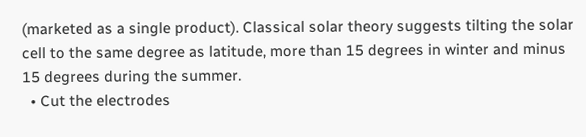(marketed as a single product). Classical solar theory suggests tilting the solar cell to the same degree as latitude, more than 15 degrees in winter and minus 15 degrees during the summer.
  • Cut the electrodes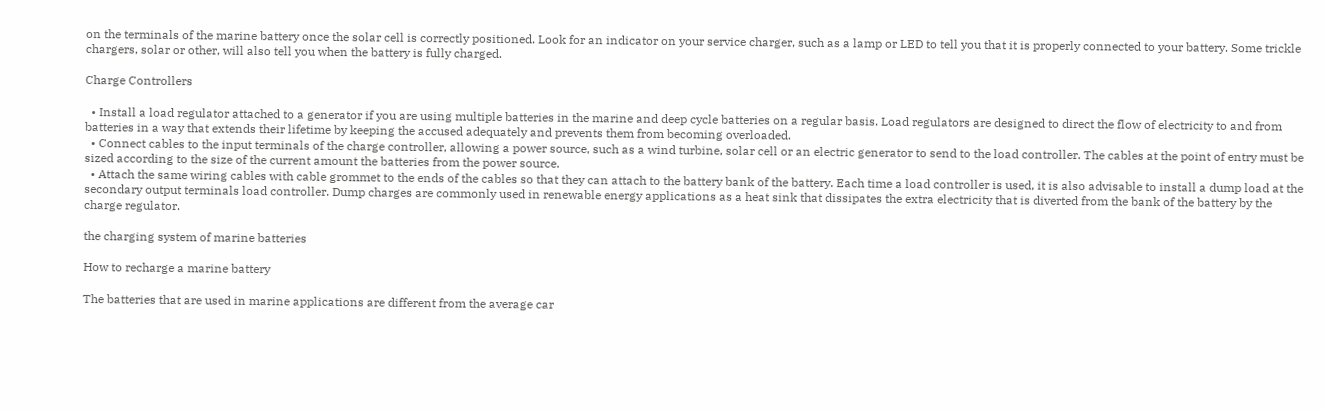on the terminals of the marine battery once the solar cell is correctly positioned. Look for an indicator on your service charger, such as a lamp or LED to tell you that it is properly connected to your battery. Some trickle chargers, solar or other, will also tell you when the battery is fully charged.

Charge Controllers

  • Install a load regulator attached to a generator if you are using multiple batteries in the marine and deep cycle batteries on a regular basis. Load regulators are designed to direct the flow of electricity to and from batteries in a way that extends their lifetime by keeping the accused adequately and prevents them from becoming overloaded.
  • Connect cables to the input terminals of the charge controller, allowing a power source, such as a wind turbine, solar cell or an electric generator to send to the load controller. The cables at the point of entry must be sized according to the size of the current amount the batteries from the power source.
  • Attach the same wiring cables with cable grommet to the ends of the cables so that they can attach to the battery bank of the battery. Each time a load controller is used, it is also advisable to install a dump load at the secondary output terminals load controller. Dump charges are commonly used in renewable energy applications as a heat sink that dissipates the extra electricity that is diverted from the bank of the battery by the charge regulator.

the charging system of marine batteries

How to recharge a marine battery

The batteries that are used in marine applications are different from the average car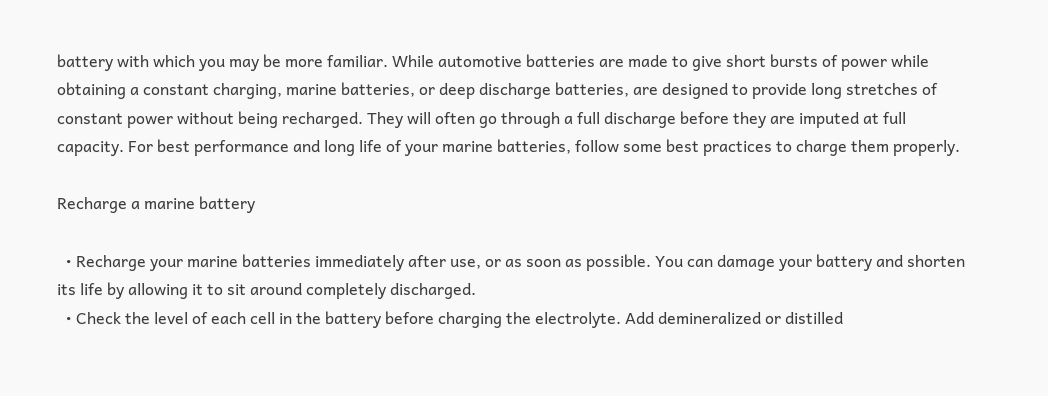battery with which you may be more familiar. While automotive batteries are made to give short bursts of power while obtaining a constant charging, marine batteries, or deep discharge batteries, are designed to provide long stretches of constant power without being recharged. They will often go through a full discharge before they are imputed at full capacity. For best performance and long life of your marine batteries, follow some best practices to charge them properly.

Recharge a marine battery

  • Recharge your marine batteries immediately after use, or as soon as possible. You can damage your battery and shorten its life by allowing it to sit around completely discharged.
  • Check the level of each cell in the battery before charging the electrolyte. Add demineralized or distilled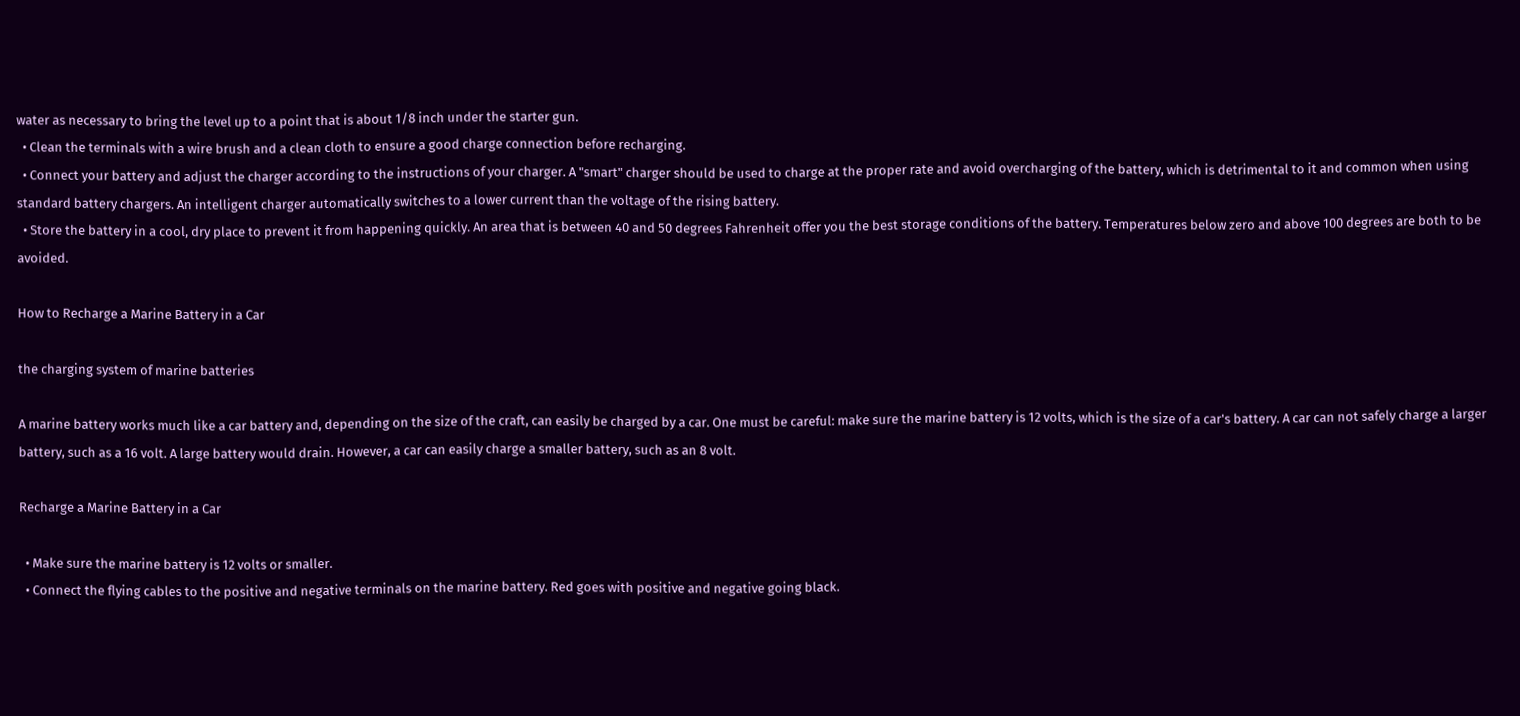water as necessary to bring the level up to a point that is about 1/8 inch under the starter gun.
  • Clean the terminals with a wire brush and a clean cloth to ensure a good charge connection before recharging.
  • Connect your battery and adjust the charger according to the instructions of your charger. A "smart" charger should be used to charge at the proper rate and avoid overcharging of the battery, which is detrimental to it and common when using standard battery chargers. An intelligent charger automatically switches to a lower current than the voltage of the rising battery.
  • Store the battery in a cool, dry place to prevent it from happening quickly. An area that is between 40 and 50 degrees Fahrenheit offer you the best storage conditions of the battery. Temperatures below zero and above 100 degrees are both to be avoided.

How to Recharge a Marine Battery in a Car

the charging system of marine batteries

A marine battery works much like a car battery and, depending on the size of the craft, can easily be charged by a car. One must be careful: make sure the marine battery is 12 volts, which is the size of a car's battery. A car can not safely charge a larger battery, such as a 16 volt. A large battery would drain. However, a car can easily charge a smaller battery, such as an 8 volt.

Recharge a Marine Battery in a Car

  • Make sure the marine battery is 12 volts or smaller.
  • Connect the flying cables to the positive and negative terminals on the marine battery. Red goes with positive and negative going black.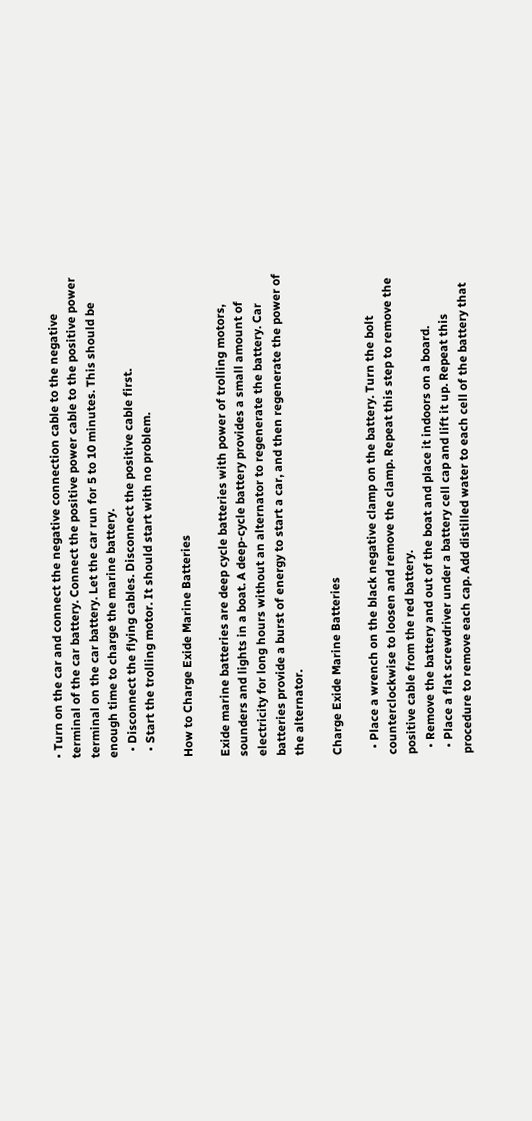• Turn on the car and connect the negative connection cable to the negative terminal of the car battery. Connect the positive power cable to the positive power terminal on the car battery. Let the car run for 5 to 10 minutes. This should be enough time to charge the marine battery.
  • Disconnect the flying cables. Disconnect the positive cable first.
  • Start the trolling motor. It should start with no problem.

How to Charge Exide Marine Batteries

Exide marine batteries are deep cycle batteries with power of trolling motors, sounders and lights in a boat. A deep-cycle battery provides a small amount of electricity for long hours without an alternator to regenerate the battery. Car batteries provide a burst of energy to start a car, and then regenerate the power of the alternator.

Charge Exide Marine Batteries

  • Place a wrench on the black negative clamp on the battery. Turn the bolt counterclockwise to loosen and remove the clamp. Repeat this step to remove the positive cable from the red battery.
  • Remove the battery and out of the boat and place it indoors on a board.
  • Place a flat screwdriver under a battery cell cap and lift it up. Repeat this procedure to remove each cap. Add distilled water to each cell of the battery that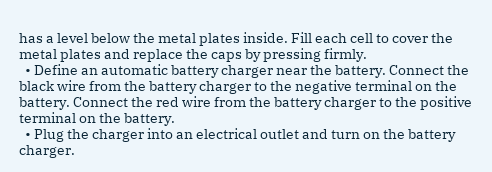has a level below the metal plates inside. Fill each cell to cover the metal plates and replace the caps by pressing firmly.
  • Define an automatic battery charger near the battery. Connect the black wire from the battery charger to the negative terminal on the battery. Connect the red wire from the battery charger to the positive terminal on the battery.
  • Plug the charger into an electrical outlet and turn on the battery charger.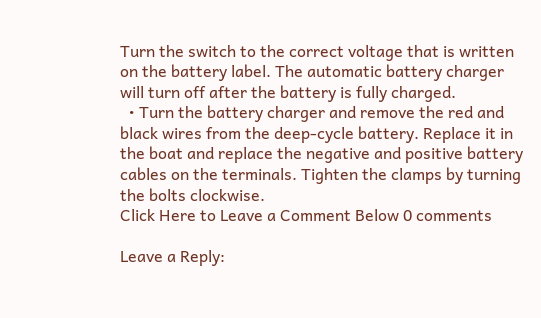Turn the switch to the correct voltage that is written on the battery label. The automatic battery charger will turn off after the battery is fully charged.
  • Turn the battery charger and remove the red and black wires from the deep-cycle battery. Replace it in the boat and replace the negative and positive battery cables on the terminals. Tighten the clamps by turning the bolts clockwise.
Click Here to Leave a Comment Below 0 comments

Leave a Reply: